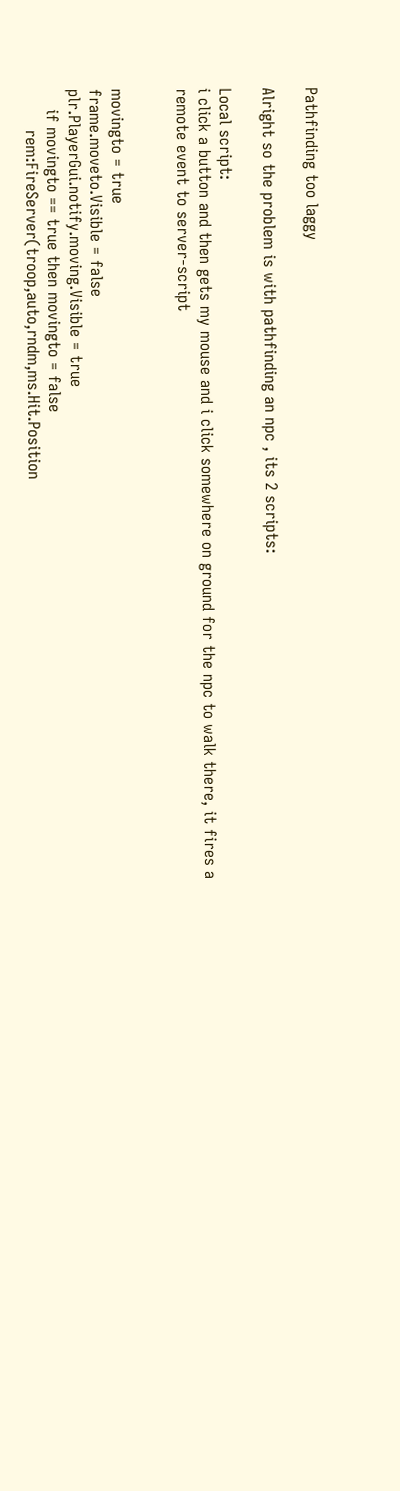Pathfinding too laggy

Alright so the problem is with pathfinding an npc , its 2 scripts:

Local script:
i click a button and then gets my mouse and i click somewhere on ground for the npc to walk there, it fires a remote event to server-script


movingto = true
frame.moveto.Visible = false
plr.PlayerGui.notify.moving.Visible = true
    if movingto == true then movingto = false
        rem:FireServer(troop,auto,rndm,ms.Hit.Position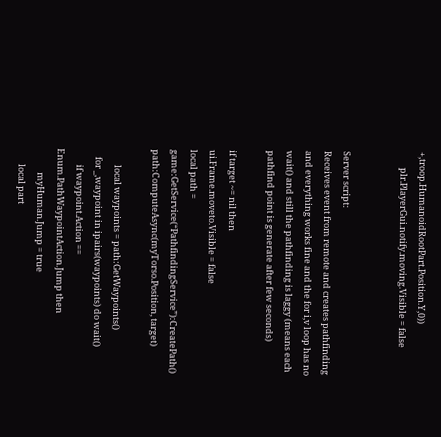+,troop.HumanoidRootPart.Position.Y,0))
        plr.PlayerGui.notify.moving.Visible = false


Server script:
Receives event from remote and creates pathfinding and everything works fine and the for i,v loop has no wait() and still the pathfinding is laggy (means each pathfind point is generate after few seconds)

if target ~= nil then
ui.Frame.moveto.Visible = false
local path = game:GetService(“PathfindingService”):CreatePath()
path:ComputeAsync(myTorso.Position, target)

        local waypoints = path:GetWaypoints()
    for _,waypoint in ipairs(waypoints) do wait()
        if waypoint.Action == Enum.PathWaypointAction.Jump then
            myHuman.Jump = true
        local part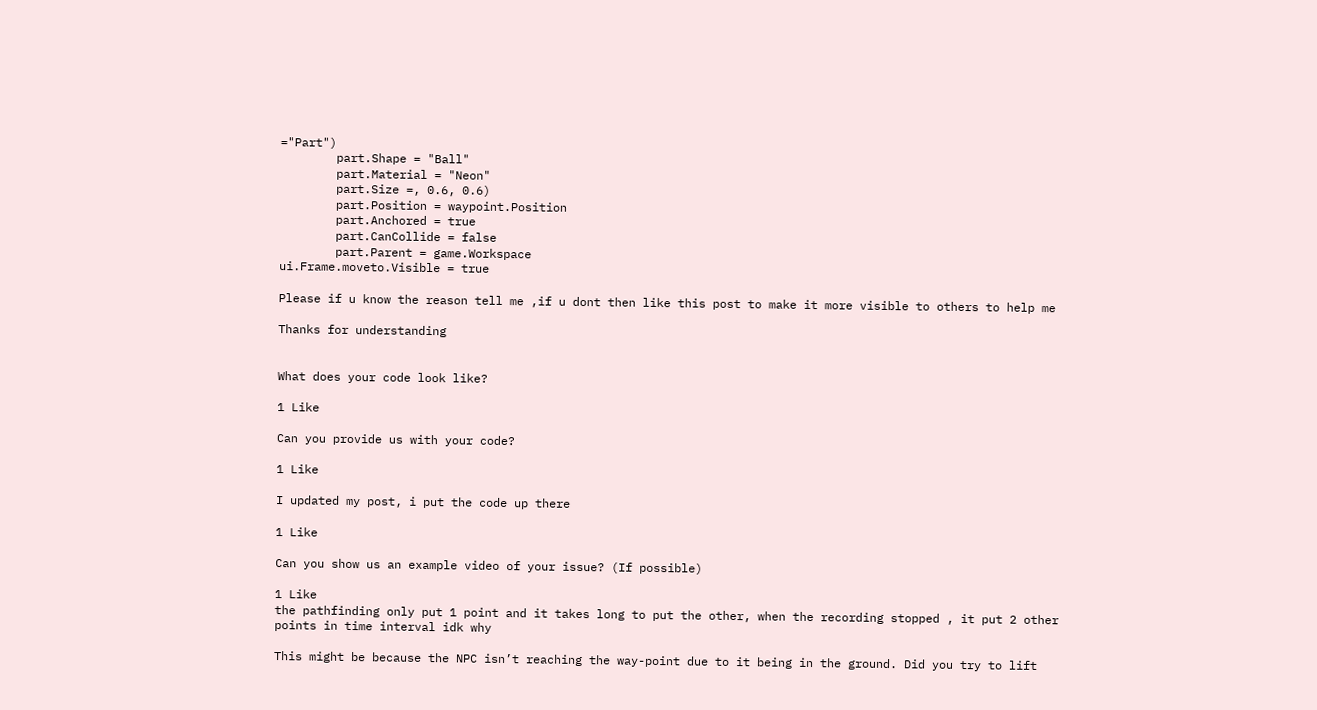="Part")
        part.Shape = "Ball"
        part.Material = "Neon"
        part.Size =, 0.6, 0.6)
        part.Position = waypoint.Position
        part.Anchored = true
        part.CanCollide = false
        part.Parent = game.Workspace
ui.Frame.moveto.Visible = true

Please if u know the reason tell me ,if u dont then like this post to make it more visible to others to help me

Thanks for understanding


What does your code look like?

1 Like

Can you provide us with your code?

1 Like

I updated my post, i put the code up there

1 Like

Can you show us an example video of your issue? (If possible)

1 Like
the pathfinding only put 1 point and it takes long to put the other, when the recording stopped , it put 2 other points in time interval idk why

This might be because the NPC isn’t reaching the way-point due to it being in the ground. Did you try to lift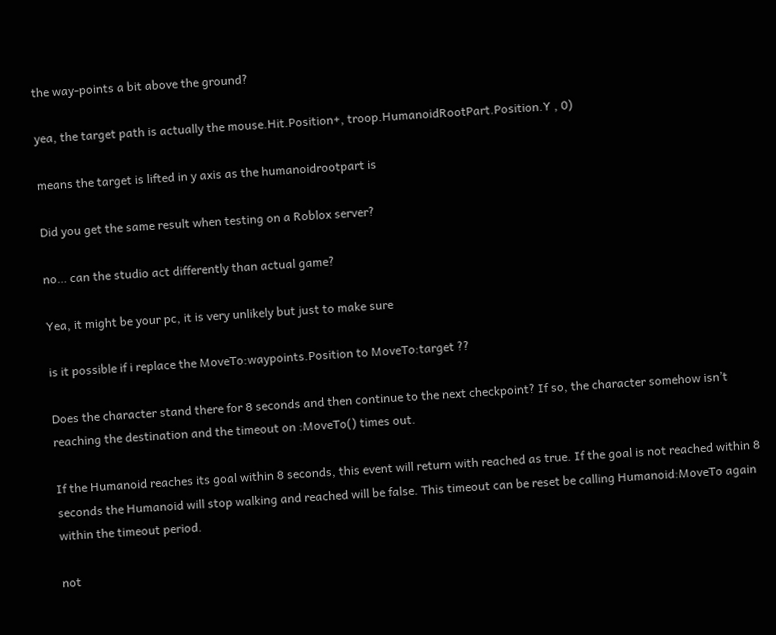the way-points a bit above the ground?

yea, the target path is actually the mouse.Hit.Position+, troop.HumanoidRootPart.Position.Y , 0)

means the target is lifted in y axis as the humanoidrootpart is

Did you get the same result when testing on a Roblox server?

no… can the studio act differently than actual game?

Yea, it might be your pc, it is very unlikely but just to make sure

is it possible if i replace the MoveTo:waypoints.Position to MoveTo:target ??

Does the character stand there for 8 seconds and then continue to the next checkpoint? If so, the character somehow isn’t reaching the destination and the timeout on :MoveTo() times out.

If the Humanoid reaches its goal within 8 seconds, this event will return with reached as true. If the goal is not reached within 8 seconds the Humanoid will stop walking and reached will be false. This timeout can be reset be calling Humanoid:MoveTo again within the timeout period.

not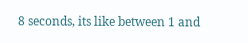8 seconds, its like between 1 and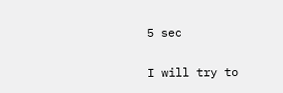5 sec

I will try to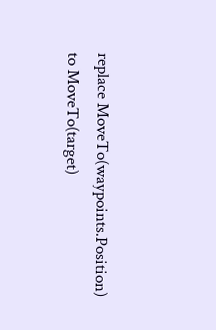replace MoveTo(waypoints.Position) to MoveTo(target)